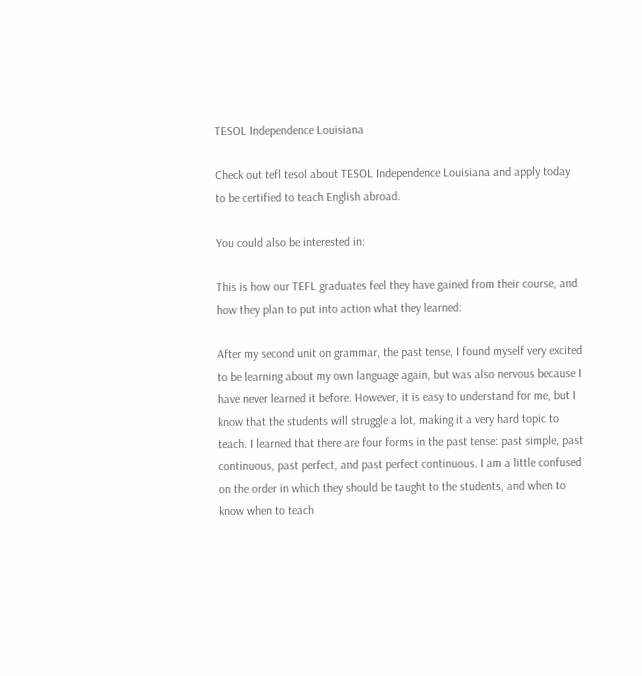TESOL Independence Louisiana

Check out tefl tesol about TESOL Independence Louisiana and apply today to be certified to teach English abroad.

You could also be interested in:

This is how our TEFL graduates feel they have gained from their course, and how they plan to put into action what they learned:

After my second unit on grammar, the past tense, I found myself very excited to be learning about my own language again, but was also nervous because I have never learned it before. However, it is easy to understand for me, but I know that the students will struggle a lot, making it a very hard topic to teach. I learned that there are four forms in the past tense: past simple, past continuous, past perfect, and past perfect continuous. I am a little confused on the order in which they should be taught to the students, and when to know when to teach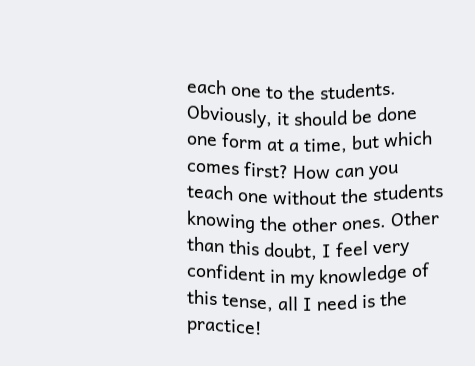each one to the students. Obviously, it should be done one form at a time, but which comes first? How can you teach one without the students knowing the other ones. Other than this doubt, I feel very confident in my knowledge of this tense, all I need is the practice!